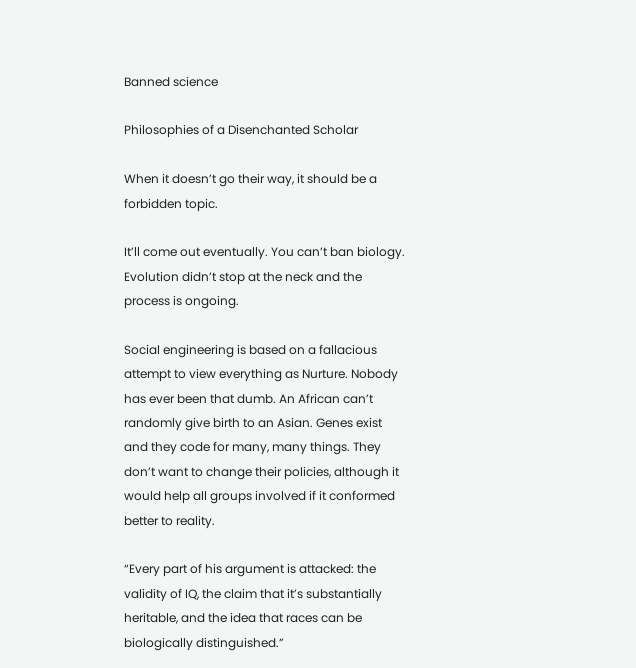Banned science

Philosophies of a Disenchanted Scholar

When it doesn’t go their way, it should be a forbidden topic.

It’ll come out eventually. You can’t ban biology. Evolution didn’t stop at the neck and the process is ongoing.

Social engineering is based on a fallacious attempt to view everything as Nurture. Nobody has ever been that dumb. An African can’t randomly give birth to an Asian. Genes exist and they code for many, many things. They don’t want to change their policies, although it would help all groups involved if it conformed better to reality.

“Every part of his argument is attacked: the validity of IQ, the claim that it’s substantially heritable, and the idea that races can be biologically distinguished.”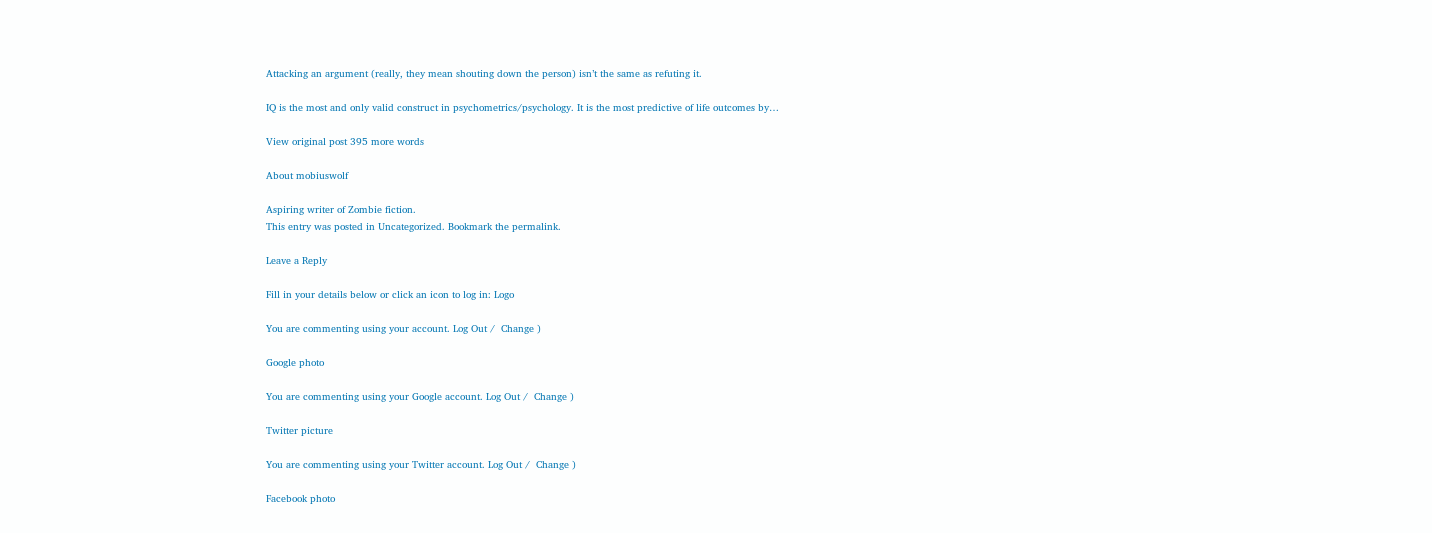Attacking an argument (really, they mean shouting down the person) isn’t the same as refuting it.

IQ is the most and only valid construct in psychometrics/psychology. It is the most predictive of life outcomes by…

View original post 395 more words

About mobiuswolf

Aspiring writer of Zombie fiction.
This entry was posted in Uncategorized. Bookmark the permalink.

Leave a Reply

Fill in your details below or click an icon to log in: Logo

You are commenting using your account. Log Out /  Change )

Google photo

You are commenting using your Google account. Log Out /  Change )

Twitter picture

You are commenting using your Twitter account. Log Out /  Change )

Facebook photo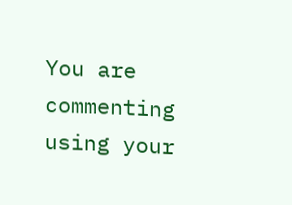You are commenting using your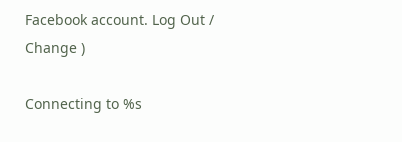Facebook account. Log Out /  Change )

Connecting to %s